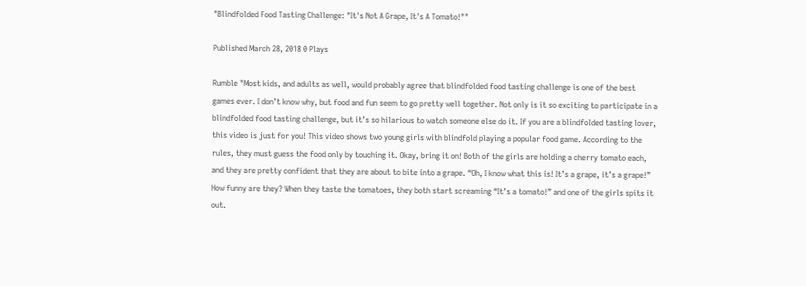"Blindfolded Food Tasting Challenge: "It's Not A Grape, It's A Tomato!""

Published March 28, 2018 0 Plays

Rumble "Most kids, and adults as well, would probably agree that blindfolded food tasting challenge is one of the best games ever. I don’t know why, but food and fun seem to go pretty well together. Not only is it so exciting to participate in a blindfolded food tasting challenge, but it’s so hilarious to watch someone else do it. If you are a blindfolded tasting lover, this video is just for you! This video shows two young girls with blindfold playing a popular food game. According to the rules, they must guess the food only by touching it. Okay, bring it on! Both of the girls are holding a cherry tomato each, and they are pretty confident that they are about to bite into a grape. “Oh, I know what this is! It’s a grape, it’s a grape!” How funny are they? When they taste the tomatoes, they both start screaming “It’s a tomato!” and one of the girls spits it out.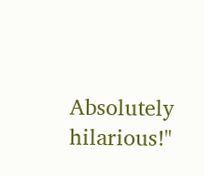Absolutely hilarious!"